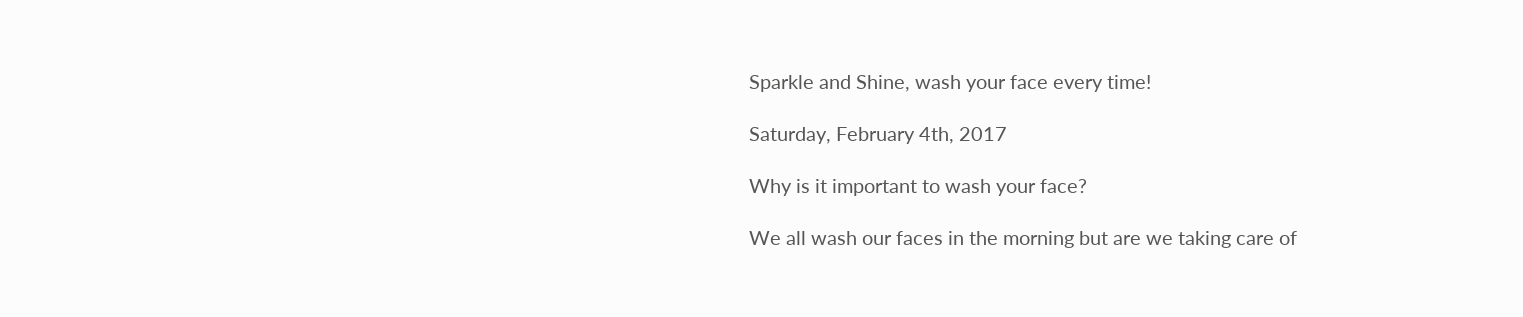Sparkle and Shine, wash your face every time!

Saturday, February 4th, 2017

Why is it important to wash your face?

We all wash our faces in the morning but are we taking care of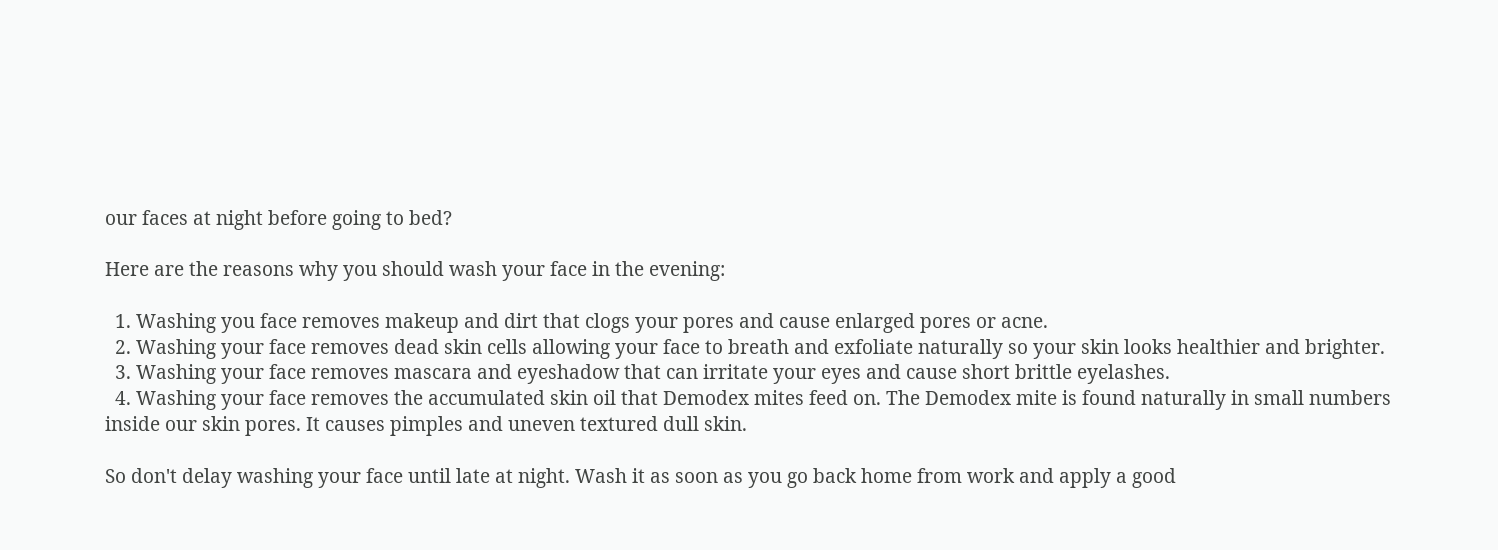our faces at night before going to bed?

Here are the reasons why you should wash your face in the evening:

  1. Washing you face removes makeup and dirt that clogs your pores and cause enlarged pores or acne.
  2. Washing your face removes dead skin cells allowing your face to breath and exfoliate naturally so your skin looks healthier and brighter.
  3. Washing your face removes mascara and eyeshadow that can irritate your eyes and cause short brittle eyelashes.
  4. Washing your face removes the accumulated skin oil that Demodex mites feed on. The Demodex mite is found naturally in small numbers inside our skin pores. It causes pimples and uneven textured dull skin.

So don't delay washing your face until late at night. Wash it as soon as you go back home from work and apply a good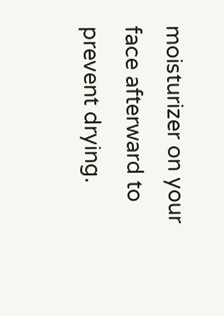moisturizer on your face afterward to prevent drying.